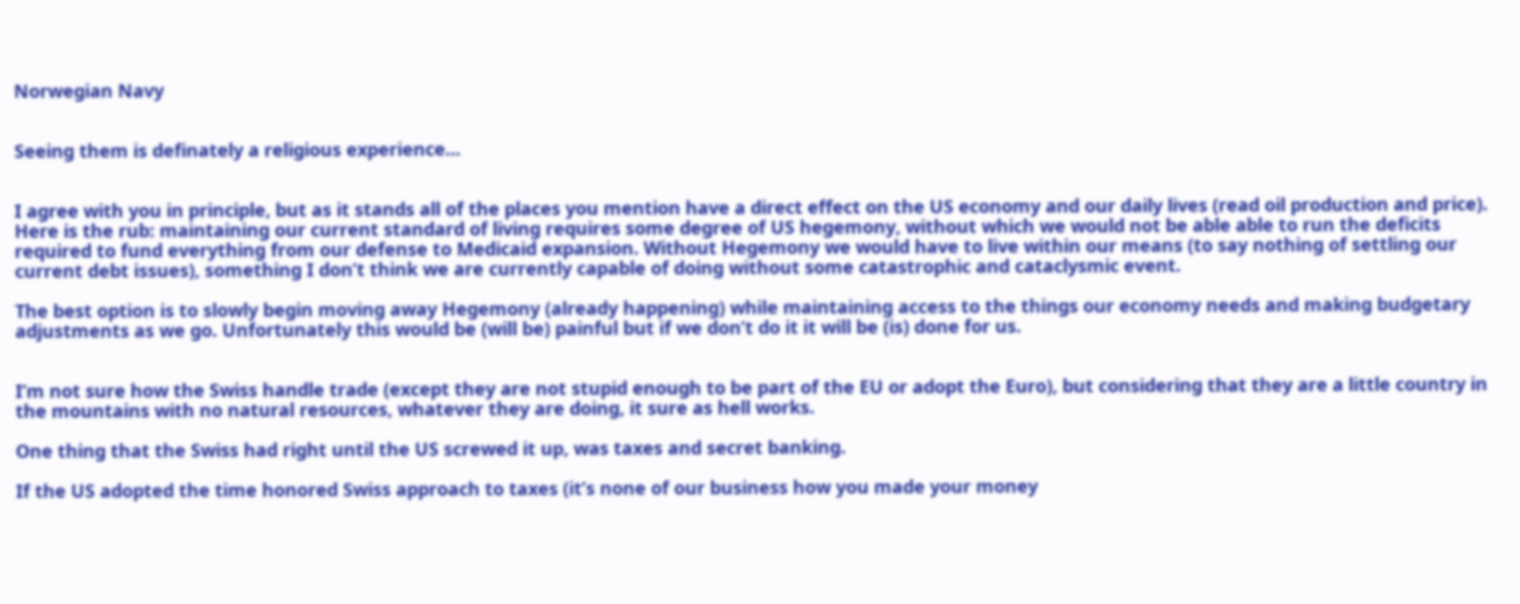Norwegian Navy


Seeing them is definately a religious experience…


I agree with you in principle, but as it stands all of the places you mention have a direct effect on the US economy and our daily lives (read oil production and price). Here is the rub: maintaining our current standard of living requires some degree of US hegemony, without which we would not be able able to run the deficits required to fund everything from our defense to Medicaid expansion. Without Hegemony we would have to live within our means (to say nothing of settling our current debt issues), something I don’t think we are currently capable of doing without some catastrophic and cataclysmic event.

The best option is to slowly begin moving away Hegemony (already happening) while maintaining access to the things our economy needs and making budgetary adjustments as we go. Unfortunately this would be (will be) painful but if we don’t do it it will be (is) done for us.


I’m not sure how the Swiss handle trade (except they are not stupid enough to be part of the EU or adopt the Euro), but considering that they are a little country in the mountains with no natural resources, whatever they are doing, it sure as hell works.

One thing that the Swiss had right until the US screwed it up, was taxes and secret banking.

If the US adopted the time honored Swiss approach to taxes (it’s none of our business how you made your money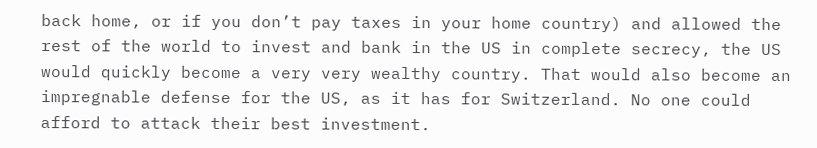back home, or if you don’t pay taxes in your home country) and allowed the rest of the world to invest and bank in the US in complete secrecy, the US would quickly become a very very wealthy country. That would also become an impregnable defense for the US, as it has for Switzerland. No one could afford to attack their best investment.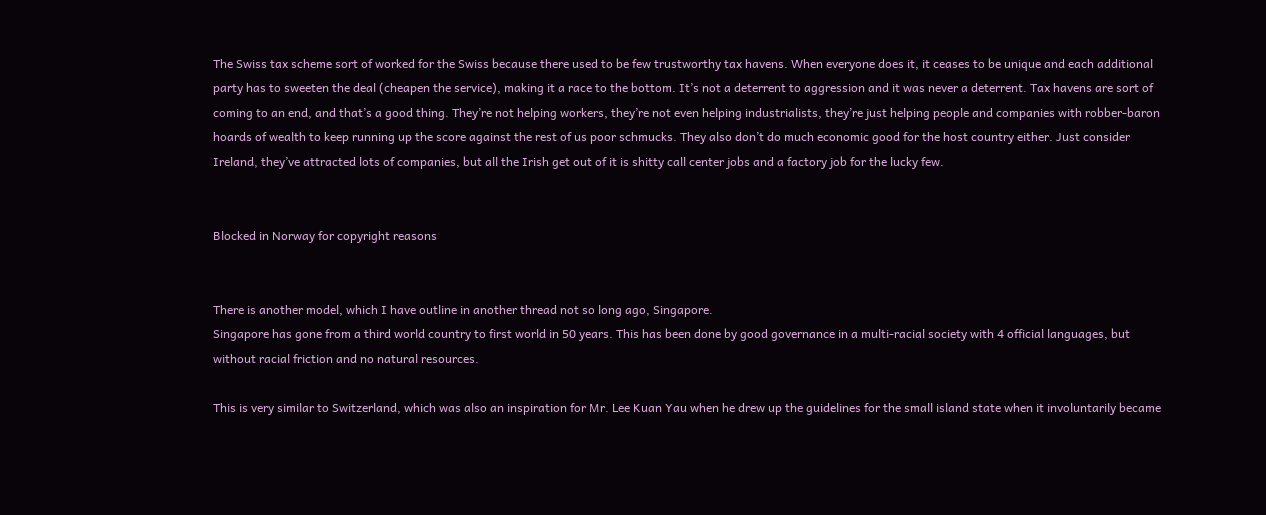The Swiss tax scheme sort of worked for the Swiss because there used to be few trustworthy tax havens. When everyone does it, it ceases to be unique and each additional party has to sweeten the deal (cheapen the service), making it a race to the bottom. It’s not a deterrent to aggression and it was never a deterrent. Tax havens are sort of coming to an end, and that’s a good thing. They’re not helping workers, they’re not even helping industrialists, they’re just helping people and companies with robber-baron hoards of wealth to keep running up the score against the rest of us poor schmucks. They also don’t do much economic good for the host country either. Just consider Ireland, they’ve attracted lots of companies, but all the Irish get out of it is shitty call center jobs and a factory job for the lucky few.


Blocked in Norway for copyright reasons


There is another model, which I have outline in another thread not so long ago, Singapore.
Singapore has gone from a third world country to first world in 50 years. This has been done by good governance in a multi-racial society with 4 official languages, but without racial friction and no natural resources.

This is very similar to Switzerland, which was also an inspiration for Mr. Lee Kuan Yau when he drew up the guidelines for the small island state when it involuntarily became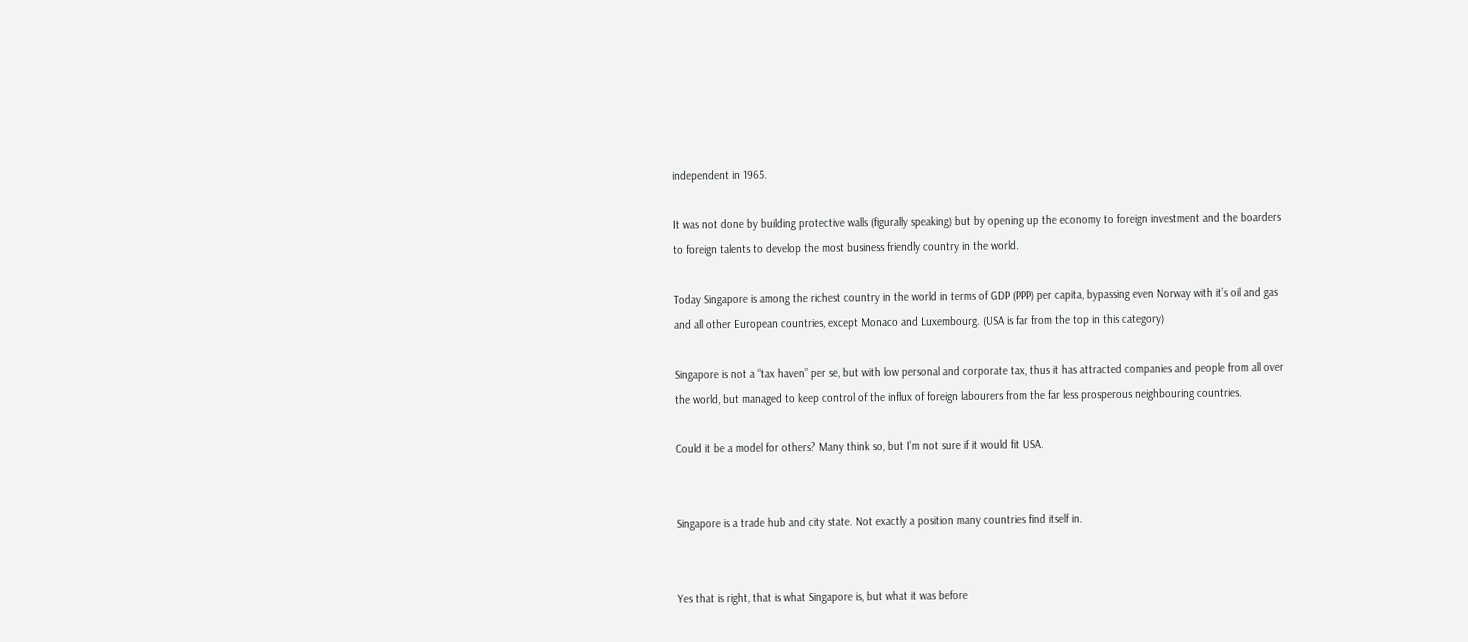independent in 1965.

It was not done by building protective walls (figurally speaking) but by opening up the economy to foreign investment and the boarders to foreign talents to develop the most business friendly country in the world.

Today Singapore is among the richest country in the world in terms of GDP (PPP) per capita, bypassing even Norway with it’s oil and gas and all other European countries, except Monaco and Luxembourg. (USA is far from the top in this category)

Singapore is not a “tax haven” per se, but with low personal and corporate tax, thus it has attracted companies and people from all over the world, but managed to keep control of the influx of foreign labourers from the far less prosperous neighbouring countries.

Could it be a model for others? Many think so, but I’m not sure if it would fit USA.


Singapore is a trade hub and city state. Not exactly a position many countries find itself in.


Yes that is right, that is what Singapore is, but what it was before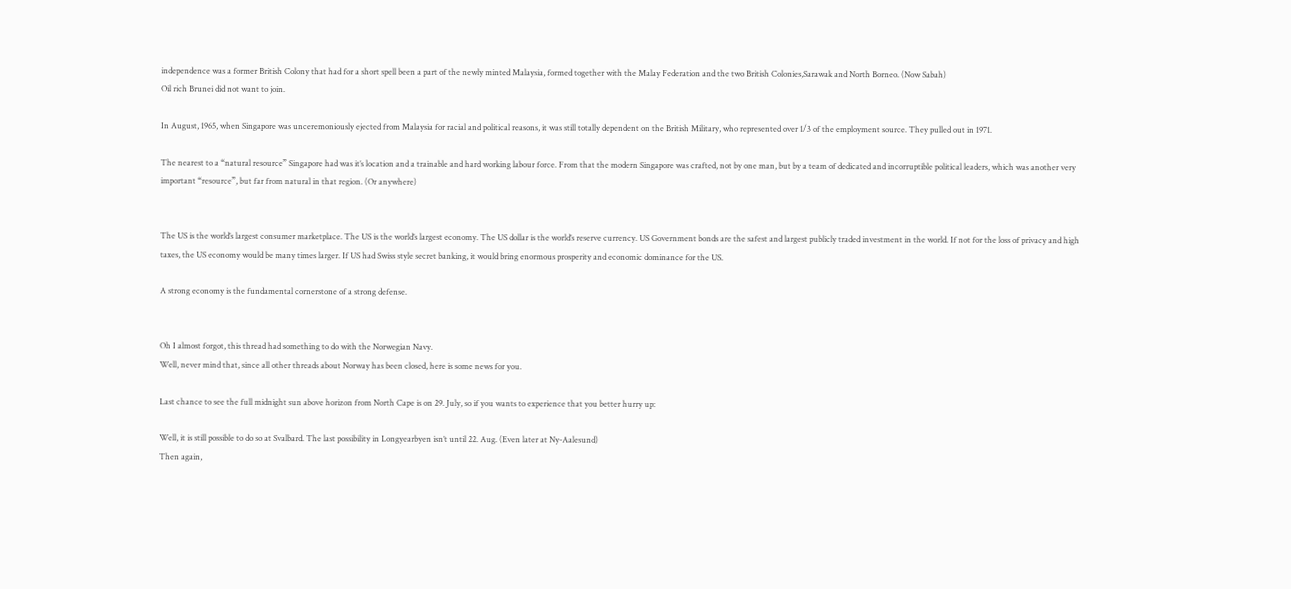independence was a former British Colony that had for a short spell been a part of the newly minted Malaysia, formed together with the Malay Federation and the two British Colonies,Sarawak and North Borneo. (Now Sabah)
Oil rich Brunei did not want to join.

In August, 1965, when Singapore was unceremoniously ejected from Malaysia for racial and political reasons, it was still totally dependent on the British Military, who represented over 1/3 of the employment source. They pulled out in 1971.

The nearest to a “natural resource” Singapore had was it’s location and a trainable and hard working labour force. From that the modern Singapore was crafted, not by one man, but by a team of dedicated and incorruptible political leaders, which was another very important “resource”, but far from natural in that region. (Or anywhere)


The US is the world’s largest consumer marketplace. The US is the world’s largest economy. The US dollar is the world’s reserve currency. US Government bonds are the safest and largest publicly traded investment in the world. If not for the loss of privacy and high taxes, the US economy would be many times larger. If US had Swiss style secret banking, it would bring enormous prosperity and economic dominance for the US.

A strong economy is the fundamental cornerstone of a strong defense.


Oh I almost forgot, this thread had something to do with the Norwegian Navy.
Well, never mind that, since all other threads about Norway has been closed, here is some news for you.

Last chance to see the full midnight sun above horizon from North Cape is on 29. July, so if you wants to experience that you better hurry up:

Well, it is still possible to do so at Svalbard. The last possibility in Longyearbyen isn’t until 22. Aug. (Even later at Ny-Aalesund)
Then again,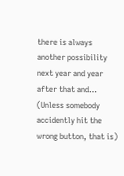there is always another possibility next year and year after that and…
(Unless somebody accidently hit the wrong button, that is)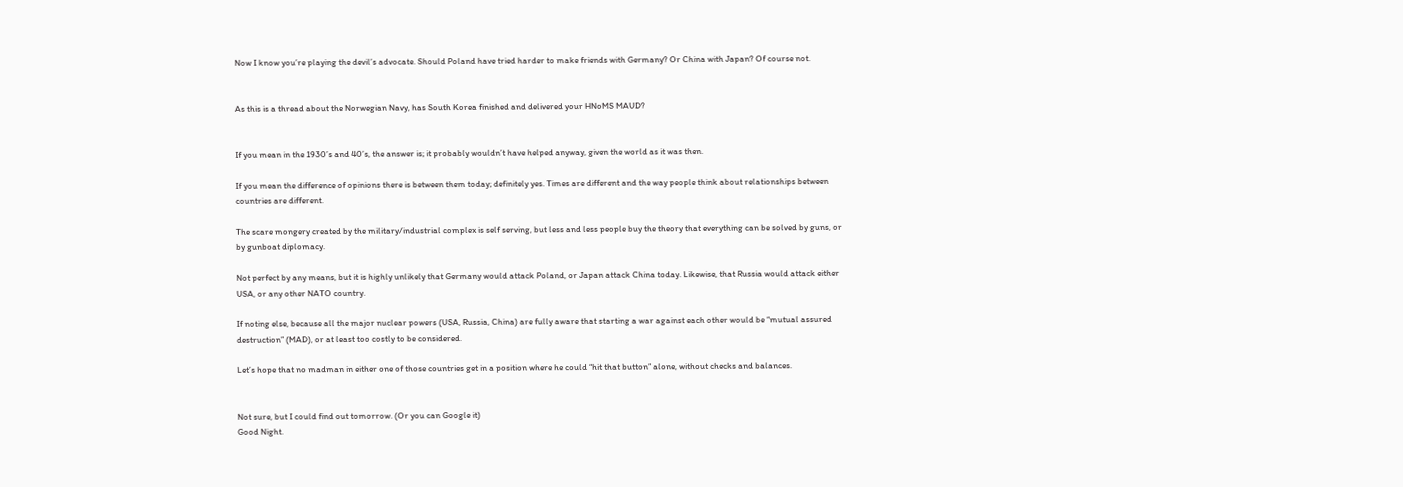Now I know you’re playing the devil’s advocate. Should Poland have tried harder to make friends with Germany? Or China with Japan? Of course not.


As this is a thread about the Norwegian Navy, has South Korea finished and delivered your HNoMS MAUD?


If you mean in the 1930’s and 40’s, the answer is; it probably wouldn’t have helped anyway, given the world as it was then.

If you mean the difference of opinions there is between them today; definitely yes. Times are different and the way people think about relationships between countries are different.

The scare mongery created by the military/industrial complex is self serving, but less and less people buy the theory that everything can be solved by guns, or by gunboat diplomacy.

Not perfect by any means, but it is highly unlikely that Germany would attack Poland, or Japan attack China today. Likewise, that Russia would attack either USA, or any other NATO country.

If noting else, because all the major nuclear powers (USA, Russia, China) are fully aware that starting a war against each other would be “mutual assured destruction” (MAD), or at least too costly to be considered.

Let’s hope that no madman in either one of those countries get in a position where he could “hit that button” alone, without checks and balances.


Not sure, but I could find out tomorrow. (Or you can Google it)
Good Night.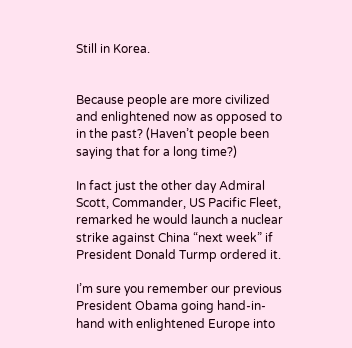Still in Korea.


Because people are more civilized and enlightened now as opposed to in the past? (Haven’t people been saying that for a long time?)

In fact just the other day Admiral Scott, Commander, US Pacific Fleet, remarked he would launch a nuclear strike against China “next week” if President Donald Turmp ordered it.

I’m sure you remember our previous President Obama going hand-in-hand with enlightened Europe into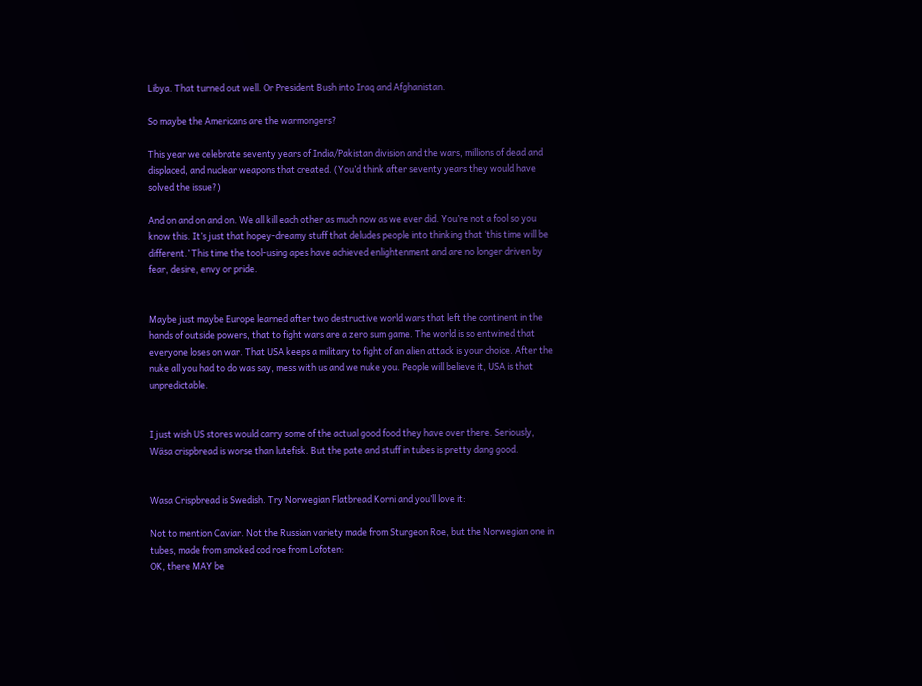Libya. That turned out well. Or President Bush into Iraq and Afghanistan.

So maybe the Americans are the warmongers?

This year we celebrate seventy years of India/Pakistan division and the wars, millions of dead and displaced, and nuclear weapons that created. (You’d think after seventy years they would have solved the issue?)

And on and on and on. We all kill each other as much now as we ever did. You’re not a fool so you know this. It’s just that hopey-dreamy stuff that deludes people into thinking that ‘this time will be different.’ This time the tool-using apes have achieved enlightenment and are no longer driven by fear, desire, envy or pride.


Maybe just maybe Europe learned after two destructive world wars that left the continent in the hands of outside powers, that to fight wars are a zero sum game. The world is so entwined that everyone loses on war. That USA keeps a military to fight of an alien attack is your choice. After the nuke all you had to do was say, mess with us and we nuke you. People will believe it, USA is that unpredictable.


I just wish US stores would carry some of the actual good food they have over there. Seriously, Wäsa crispbread is worse than lutefisk. But the pate and stuff in tubes is pretty dang good.


Wasa Crispbread is Swedish. Try Norwegian Flatbread Korni and you’ll love it:

Not to mention Caviar. Not the Russian variety made from Sturgeon Roe, but the Norwegian one in tubes, made from smoked cod roe from Lofoten:
OK, there MAY be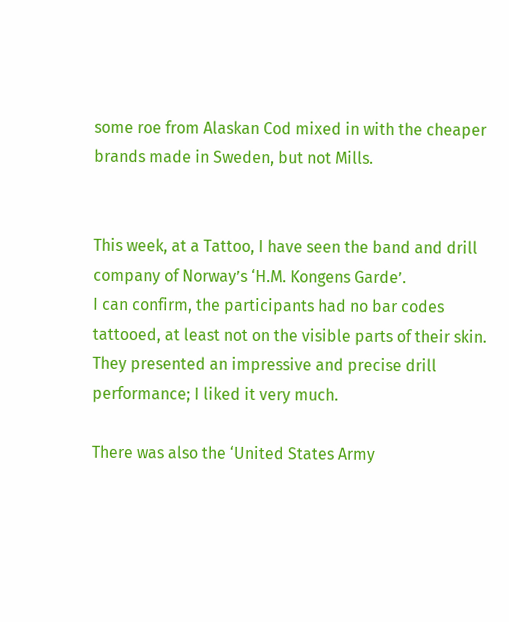some roe from Alaskan Cod mixed in with the cheaper brands made in Sweden, but not Mills.


This week, at a Tattoo, I have seen the band and drill company of Norway’s ‘H.M. Kongens Garde’.
I can confirm, the participants had no bar codes tattooed, at least not on the visible parts of their skin.
They presented an impressive and precise drill performance; I liked it very much.

There was also the ‘United States Army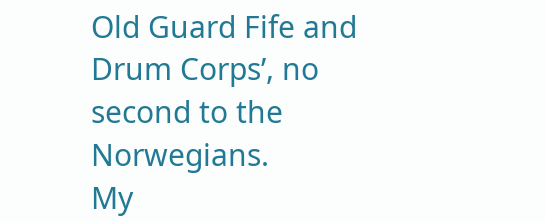Old Guard Fife and Drum Corps’, no second to the Norwegians.
My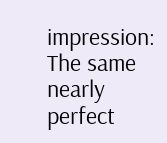impression: The same nearly perfect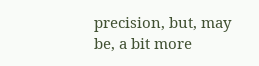precision, but, may be, a bit more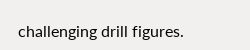challenging drill figures.